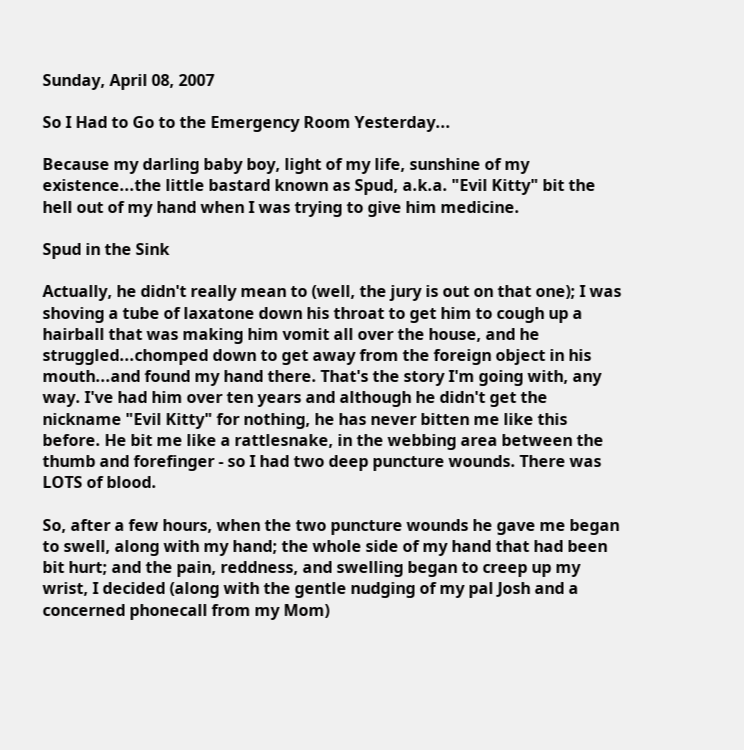Sunday, April 08, 2007

So I Had to Go to the Emergency Room Yesterday...

Because my darling baby boy, light of my life, sunshine of my existence...the little bastard known as Spud, a.k.a. "Evil Kitty" bit the hell out of my hand when I was trying to give him medicine.

Spud in the Sink

Actually, he didn't really mean to (well, the jury is out on that one); I was shoving a tube of laxatone down his throat to get him to cough up a hairball that was making him vomit all over the house, and he struggled...chomped down to get away from the foreign object in his mouth...and found my hand there. That's the story I'm going with, any way. I've had him over ten years and although he didn't get the nickname "Evil Kitty" for nothing, he has never bitten me like this before. He bit me like a rattlesnake, in the webbing area between the thumb and forefinger - so I had two deep puncture wounds. There was LOTS of blood.

So, after a few hours, when the two puncture wounds he gave me began to swell, along with my hand; the whole side of my hand that had been bit hurt; and the pain, reddness, and swelling began to creep up my wrist, I decided (along with the gentle nudging of my pal Josh and a concerned phonecall from my Mom)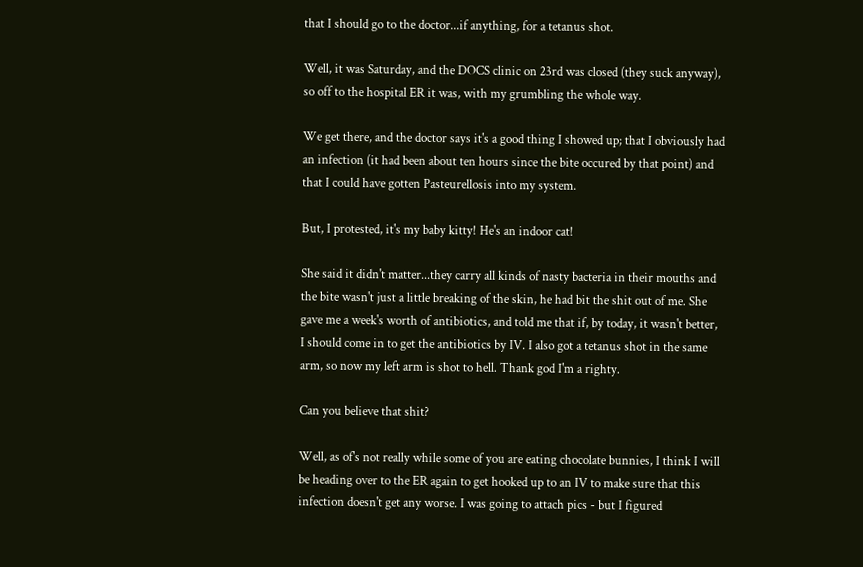that I should go to the doctor...if anything, for a tetanus shot.

Well, it was Saturday, and the DOCS clinic on 23rd was closed (they suck anyway), so off to the hospital ER it was, with my grumbling the whole way.

We get there, and the doctor says it's a good thing I showed up; that I obviously had an infection (it had been about ten hours since the bite occured by that point) and that I could have gotten Pasteurellosis into my system.

But, I protested, it's my baby kitty! He's an indoor cat!

She said it didn't matter...they carry all kinds of nasty bacteria in their mouths and the bite wasn't just a little breaking of the skin, he had bit the shit out of me. She gave me a week's worth of antibiotics, and told me that if, by today, it wasn't better, I should come in to get the antibiotics by IV. I also got a tetanus shot in the same arm, so now my left arm is shot to hell. Thank god I'm a righty.

Can you believe that shit?

Well, as of's not really while some of you are eating chocolate bunnies, I think I will be heading over to the ER again to get hooked up to an IV to make sure that this infection doesn't get any worse. I was going to attach pics - but I figured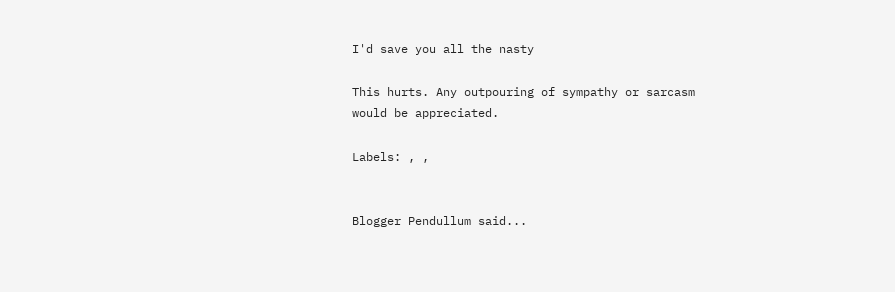I'd save you all the nasty

This hurts. Any outpouring of sympathy or sarcasm would be appreciated.

Labels: , ,


Blogger Pendullum said...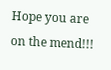Hope you are on the mend!!!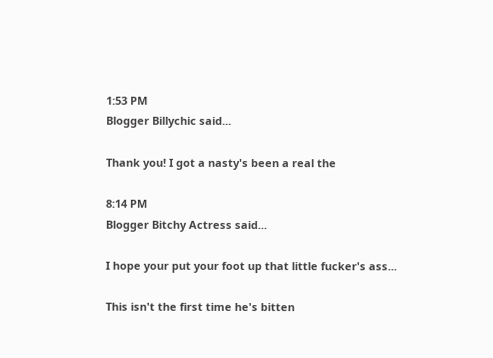1:53 PM
Blogger Billychic said...

Thank you! I got a nasty's been a real the

8:14 PM
Blogger Bitchy Actress said...

I hope your put your foot up that little fucker's ass...

This isn't the first time he's bitten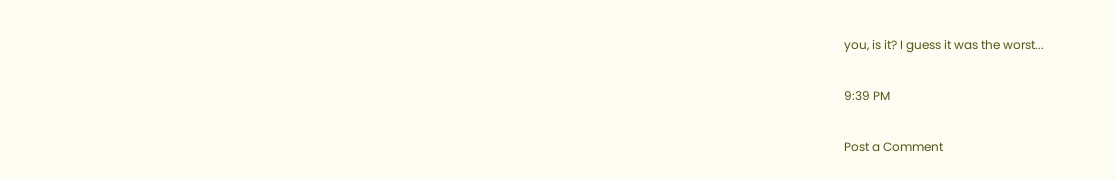you, is it? I guess it was the worst...

9:39 PM

Post a Comment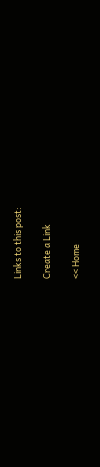Links to this post:

Create a Link

<< Home